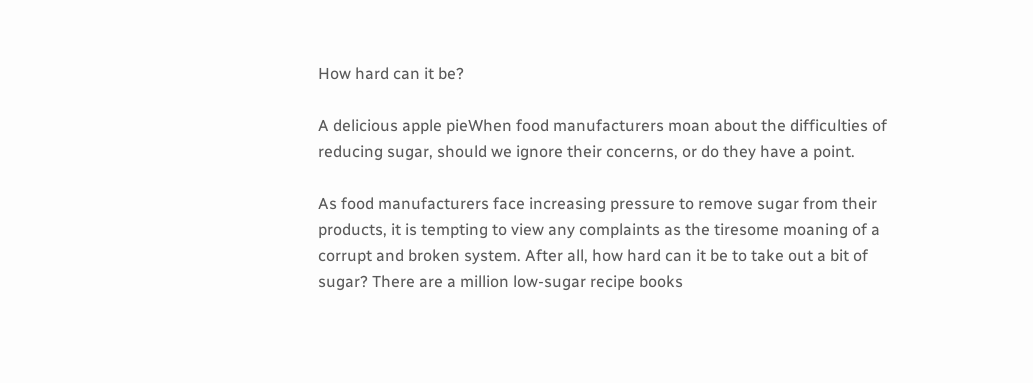How hard can it be?

A delicious apple pieWhen food manufacturers moan about the difficulties of reducing sugar, should we ignore their concerns, or do they have a point.

As food manufacturers face increasing pressure to remove sugar from their products, it is tempting to view any complaints as the tiresome moaning of a corrupt and broken system. After all, how hard can it be to take out a bit of sugar? There are a million low-sugar recipe books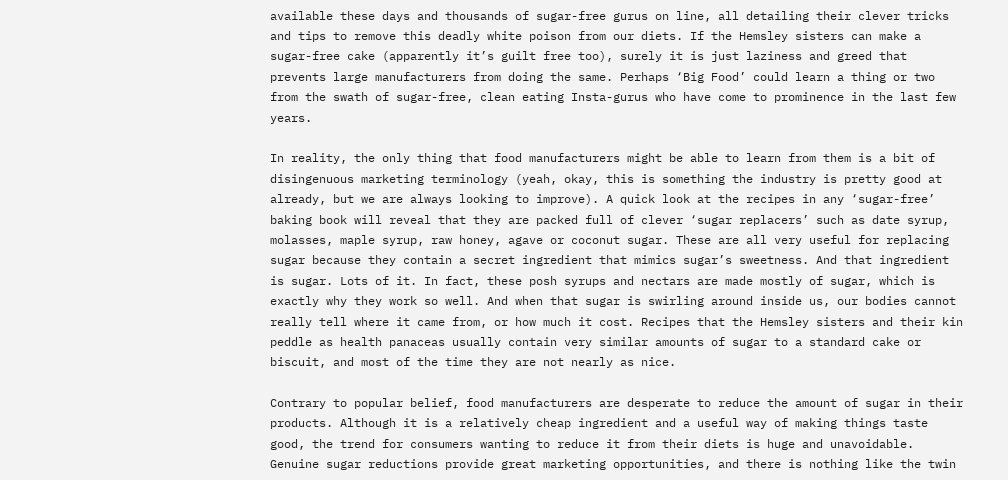available these days and thousands of sugar-free gurus on line, all detailing their clever tricks and tips to remove this deadly white poison from our diets. If the Hemsley sisters can make a sugar-free cake (apparently it’s guilt free too), surely it is just laziness and greed that prevents large manufacturers from doing the same. Perhaps ‘Big Food’ could learn a thing or two from the swath of sugar-free, clean eating Insta-gurus who have come to prominence in the last few years.

In reality, the only thing that food manufacturers might be able to learn from them is a bit of disingenuous marketing terminology (yeah, okay, this is something the industry is pretty good at already, but we are always looking to improve). A quick look at the recipes in any ‘sugar-free’ baking book will reveal that they are packed full of clever ‘sugar replacers’ such as date syrup, molasses, maple syrup, raw honey, agave or coconut sugar. These are all very useful for replacing sugar because they contain a secret ingredient that mimics sugar’s sweetness. And that ingredient is sugar. Lots of it. In fact, these posh syrups and nectars are made mostly of sugar, which is exactly why they work so well. And when that sugar is swirling around inside us, our bodies cannot really tell where it came from, or how much it cost. Recipes that the Hemsley sisters and their kin peddle as health panaceas usually contain very similar amounts of sugar to a standard cake or biscuit, and most of the time they are not nearly as nice.

Contrary to popular belief, food manufacturers are desperate to reduce the amount of sugar in their products. Although it is a relatively cheap ingredient and a useful way of making things taste good, the trend for consumers wanting to reduce it from their diets is huge and unavoidable. Genuine sugar reductions provide great marketing opportunities, and there is nothing like the twin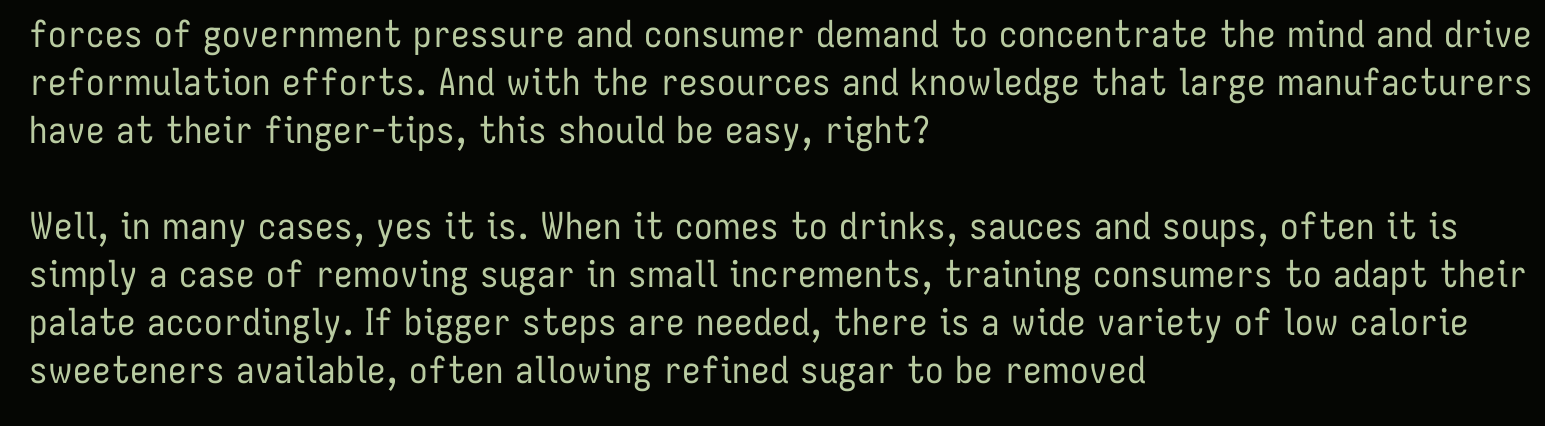forces of government pressure and consumer demand to concentrate the mind and drive reformulation efforts. And with the resources and knowledge that large manufacturers have at their finger-tips, this should be easy, right?

Well, in many cases, yes it is. When it comes to drinks, sauces and soups, often it is simply a case of removing sugar in small increments, training consumers to adapt their palate accordingly. If bigger steps are needed, there is a wide variety of low calorie sweeteners available, often allowing refined sugar to be removed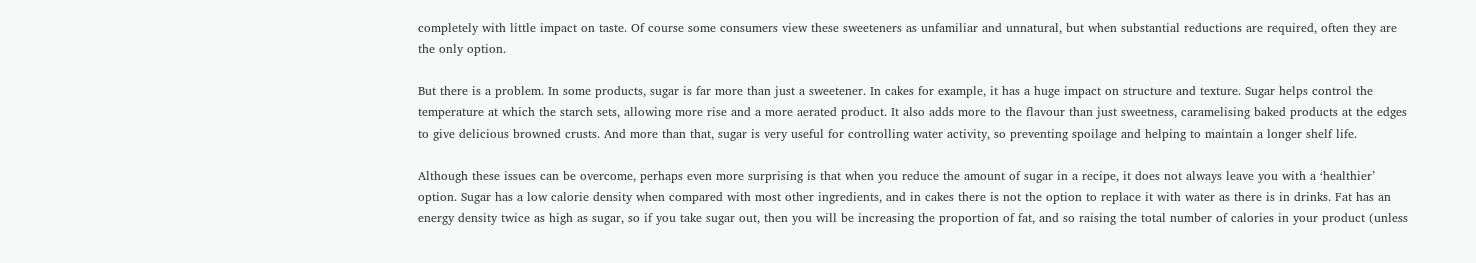completely with little impact on taste. Of course some consumers view these sweeteners as unfamiliar and unnatural, but when substantial reductions are required, often they are the only option.

But there is a problem. In some products, sugar is far more than just a sweetener. In cakes for example, it has a huge impact on structure and texture. Sugar helps control the temperature at which the starch sets, allowing more rise and a more aerated product. It also adds more to the flavour than just sweetness, caramelising baked products at the edges to give delicious browned crusts. And more than that, sugar is very useful for controlling water activity, so preventing spoilage and helping to maintain a longer shelf life.

Although these issues can be overcome, perhaps even more surprising is that when you reduce the amount of sugar in a recipe, it does not always leave you with a ‘healthier’ option. Sugar has a low calorie density when compared with most other ingredients, and in cakes there is not the option to replace it with water as there is in drinks. Fat has an energy density twice as high as sugar, so if you take sugar out, then you will be increasing the proportion of fat, and so raising the total number of calories in your product (unless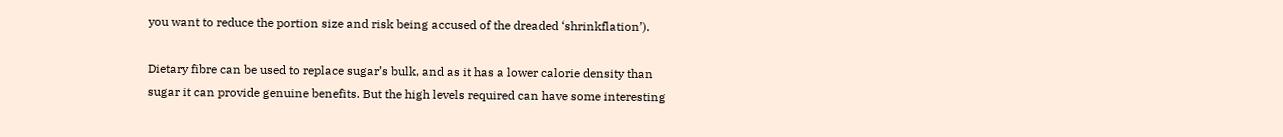you want to reduce the portion size and risk being accused of the dreaded ‘shrinkflation’).

Dietary fibre can be used to replace sugar’s bulk, and as it has a lower calorie density than sugar it can provide genuine benefits. But the high levels required can have some interesting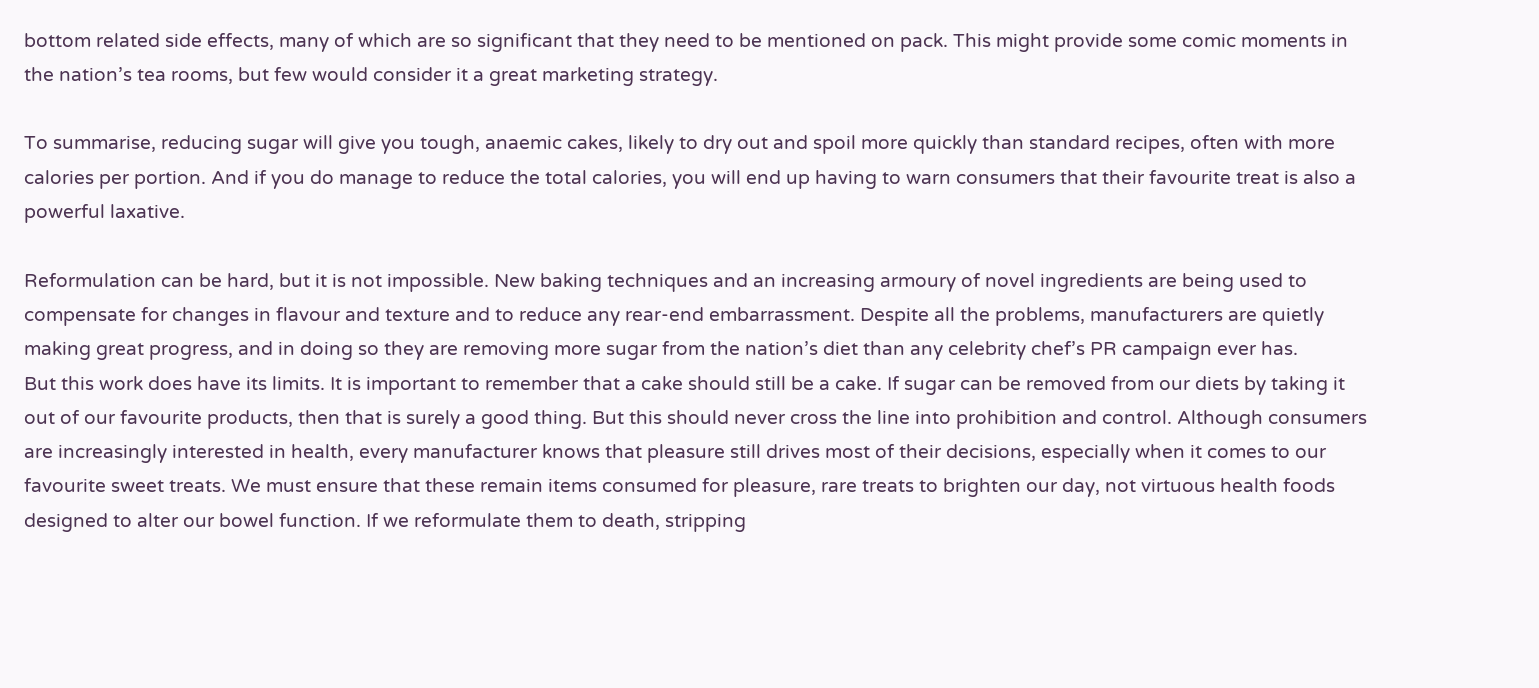bottom related side effects, many of which are so significant that they need to be mentioned on pack. This might provide some comic moments in the nation’s tea rooms, but few would consider it a great marketing strategy.

To summarise, reducing sugar will give you tough, anaemic cakes, likely to dry out and spoil more quickly than standard recipes, often with more calories per portion. And if you do manage to reduce the total calories, you will end up having to warn consumers that their favourite treat is also a powerful laxative.

Reformulation can be hard, but it is not impossible. New baking techniques and an increasing armoury of novel ingredients are being used to compensate for changes in flavour and texture and to reduce any rear-end embarrassment. Despite all the problems, manufacturers are quietly making great progress, and in doing so they are removing more sugar from the nation’s diet than any celebrity chef’s PR campaign ever has.
But this work does have its limits. It is important to remember that a cake should still be a cake. If sugar can be removed from our diets by taking it out of our favourite products, then that is surely a good thing. But this should never cross the line into prohibition and control. Although consumers are increasingly interested in health, every manufacturer knows that pleasure still drives most of their decisions, especially when it comes to our favourite sweet treats. We must ensure that these remain items consumed for pleasure, rare treats to brighten our day, not virtuous health foods designed to alter our bowel function. If we reformulate them to death, stripping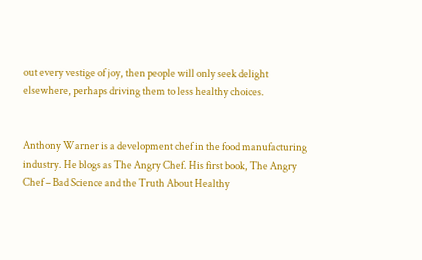out every vestige of joy, then people will only seek delight elsewhere, perhaps driving them to less healthy choices.


Anthony Warner is a development chef in the food manufacturing industry. He blogs as The Angry Chef. His first book, The Angry Chef – Bad Science and the Truth About Healthy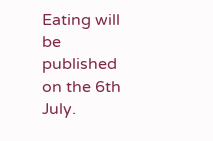Eating will be published on the 6th July.